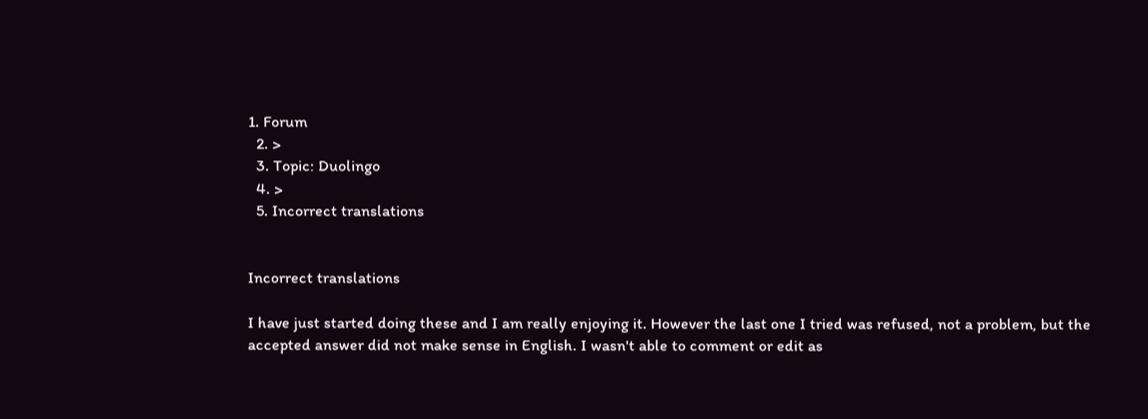1. Forum
  2. >
  3. Topic: Duolingo
  4. >
  5. Incorrect translations


Incorrect translations

I have just started doing these and I am really enjoying it. However the last one I tried was refused, not a problem, but the accepted answer did not make sense in English. I wasn't able to comment or edit as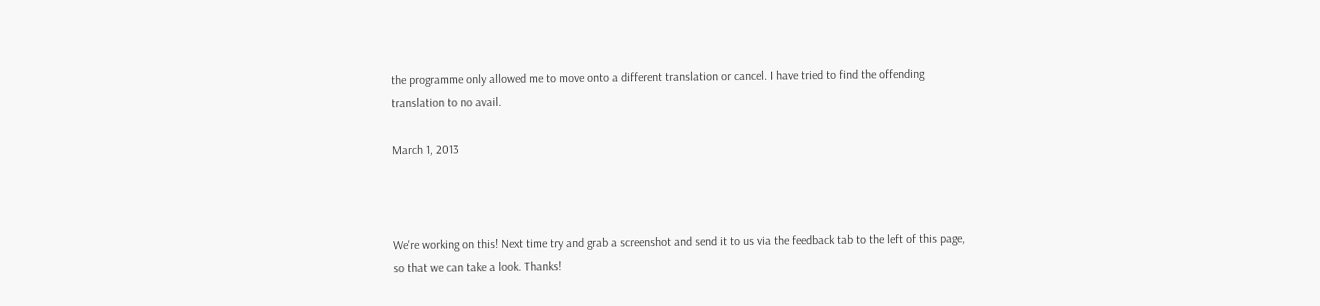the programme only allowed me to move onto a different translation or cancel. I have tried to find the offending translation to no avail.

March 1, 2013



We're working on this! Next time try and grab a screenshot and send it to us via the feedback tab to the left of this page, so that we can take a look. Thanks!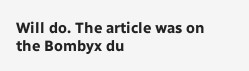Will do. The article was on the Bombyx du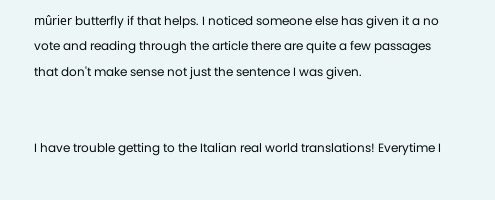mûrier butterfly if that helps. I noticed someone else has given it a no vote and reading through the article there are quite a few passages that don't make sense not just the sentence I was given.


I have trouble getting to the Italian real world translations! Everytime I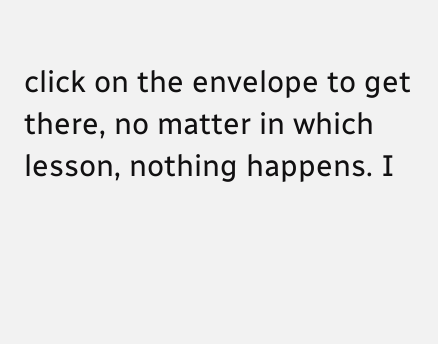click on the envelope to get there, no matter in which lesson, nothing happens. I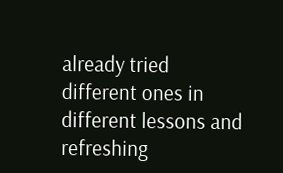already tried different ones in different lessons and refreshing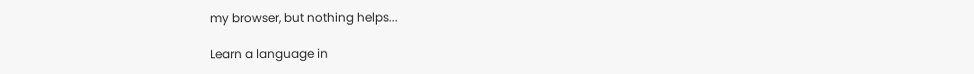my browser, but nothing helps...

Learn a language in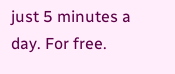just 5 minutes a day. For free.